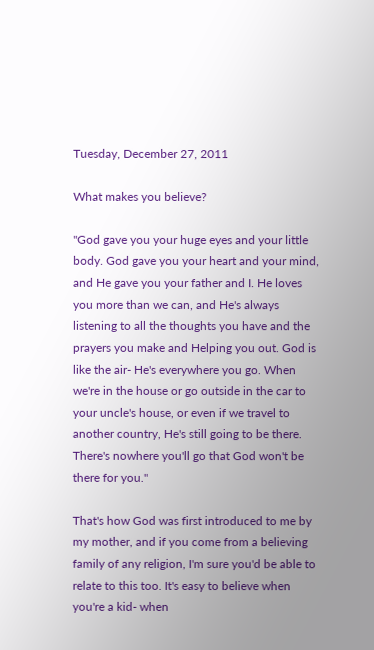Tuesday, December 27, 2011

What makes you believe?

"God gave you your huge eyes and your little body. God gave you your heart and your mind, and He gave you your father and I. He loves you more than we can, and He's always listening to all the thoughts you have and the prayers you make and Helping you out. God is like the air- He's everywhere you go. When we're in the house or go outside in the car to your uncle's house, or even if we travel to another country, He's still going to be there. There's nowhere you'll go that God won't be there for you."

That's how God was first introduced to me by my mother, and if you come from a believing family of any religion, I'm sure you'd be able to relate to this too. It's easy to believe when you're a kid- when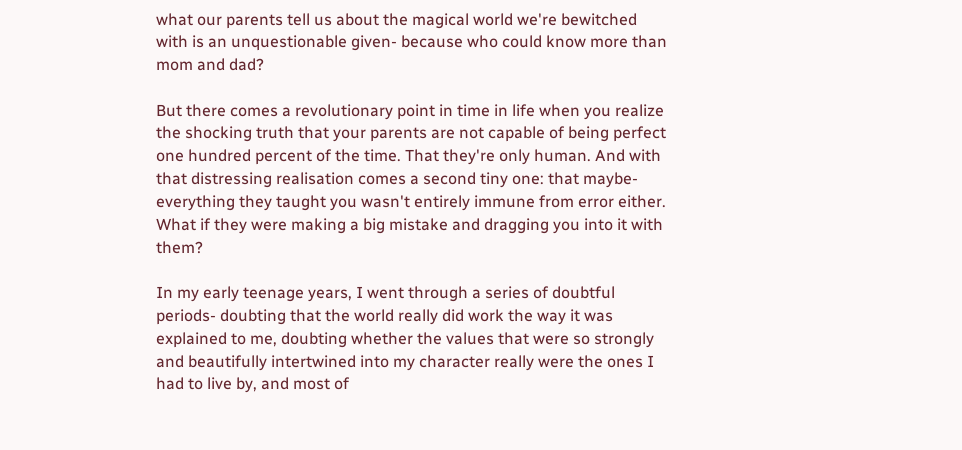what our parents tell us about the magical world we're bewitched with is an unquestionable given- because who could know more than mom and dad?

But there comes a revolutionary point in time in life when you realize the shocking truth that your parents are not capable of being perfect one hundred percent of the time. That they're only human. And with that distressing realisation comes a second tiny one: that maybe- everything they taught you wasn't entirely immune from error either. What if they were making a big mistake and dragging you into it with them?

In my early teenage years, I went through a series of doubtful periods- doubting that the world really did work the way it was explained to me, doubting whether the values that were so strongly and beautifully intertwined into my character really were the ones I had to live by, and most of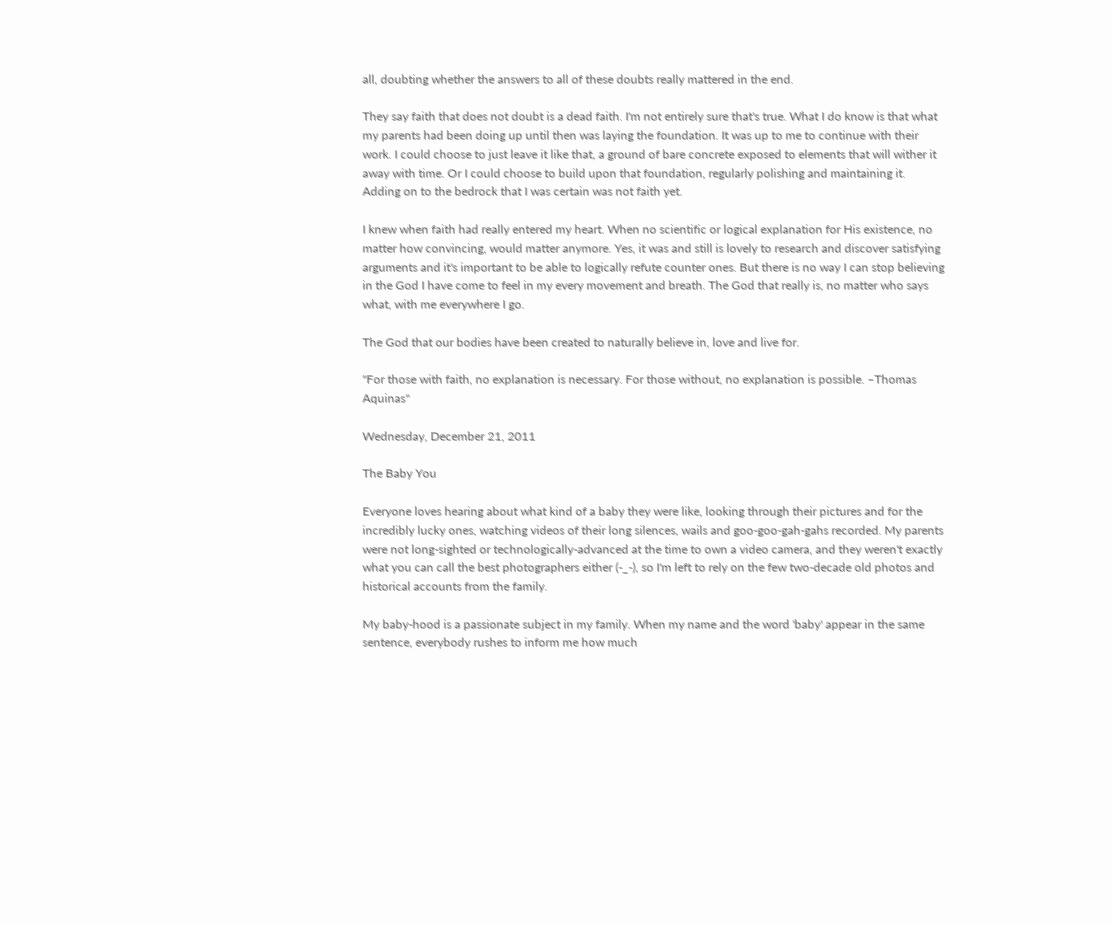all, doubting whether the answers to all of these doubts really mattered in the end.

They say faith that does not doubt is a dead faith. I'm not entirely sure that's true. What I do know is that what my parents had been doing up until then was laying the foundation. It was up to me to continue with their work. I could choose to just leave it like that, a ground of bare concrete exposed to elements that will wither it away with time. Or I could choose to build upon that foundation, regularly polishing and maintaining it. Adding on to the bedrock that I was certain was not faith yet.

I knew when faith had really entered my heart. When no scientific or logical explanation for His existence, no matter how convincing, would matter anymore. Yes, it was and still is lovely to research and discover satisfying arguments and it's important to be able to logically refute counter ones. But there is no way I can stop believing in the God I have come to feel in my every movement and breath. The God that really is, no matter who says what, with me everywhere I go.

The God that our bodies have been created to naturally believe in, love and live for.

"For those with faith, no explanation is necessary. For those without, no explanation is possible. –Thomas Aquinas"

Wednesday, December 21, 2011

The Baby You

Everyone loves hearing about what kind of a baby they were like, looking through their pictures and for the incredibly lucky ones, watching videos of their long silences, wails and goo-goo-gah-gahs recorded. My parents were not long-sighted or technologically-advanced at the time to own a video camera, and they weren't exactly what you can call the best photographers either (-_-), so I'm left to rely on the few two-decade old photos and historical accounts from the family.

My baby-hood is a passionate subject in my family. When my name and the word 'baby' appear in the same sentence, everybody rushes to inform me how much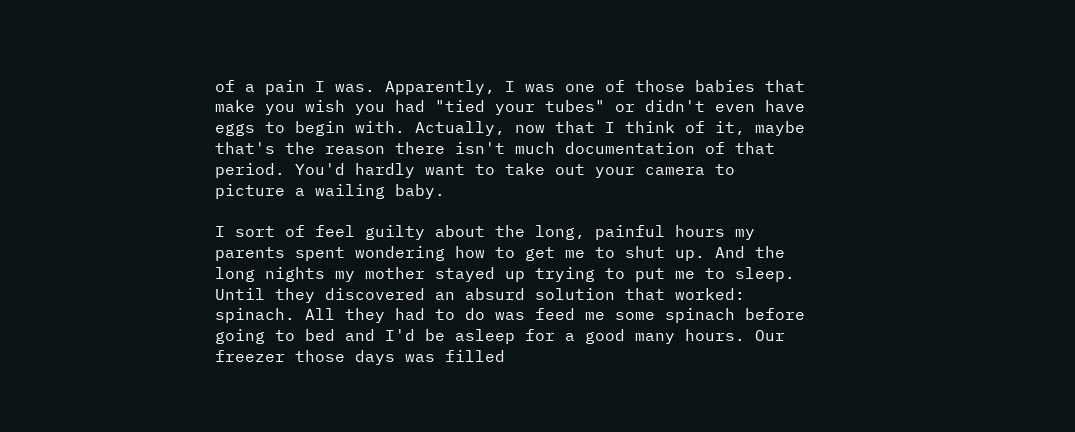of a pain I was. Apparently, I was one of those babies that make you wish you had "tied your tubes" or didn't even have eggs to begin with. Actually, now that I think of it, maybe that's the reason there isn't much documentation of that period. You'd hardly want to take out your camera to picture a wailing baby.

I sort of feel guilty about the long, painful hours my parents spent wondering how to get me to shut up. And the long nights my mother stayed up trying to put me to sleep. Until they discovered an absurd solution that worked: spinach. All they had to do was feed me some spinach before going to bed and I'd be asleep for a good many hours. Our freezer those days was filled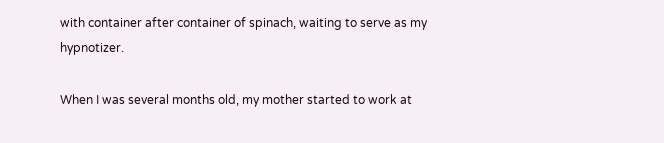with container after container of spinach, waiting to serve as my hypnotizer.

When I was several months old, my mother started to work at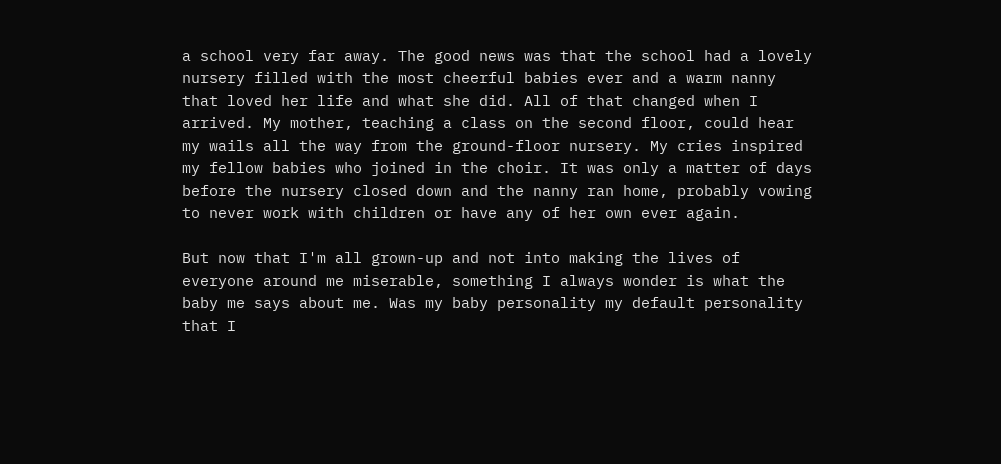a school very far away. The good news was that the school had a lovely nursery filled with the most cheerful babies ever and a warm nanny that loved her life and what she did. All of that changed when I arrived. My mother, teaching a class on the second floor, could hear my wails all the way from the ground-floor nursery. My cries inspired my fellow babies who joined in the choir. It was only a matter of days before the nursery closed down and the nanny ran home, probably vowing to never work with children or have any of her own ever again.

But now that I'm all grown-up and not into making the lives of everyone around me miserable, something I always wonder is what the baby me says about me. Was my baby personality my default personality that I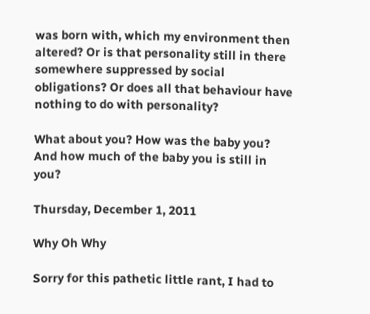was born with, which my environment then altered? Or is that personality still in there somewhere suppressed by social obligations? Or does all that behaviour have nothing to do with personality?

What about you? How was the baby you? And how much of the baby you is still in you?

Thursday, December 1, 2011

Why Oh Why

Sorry for this pathetic little rant, I had to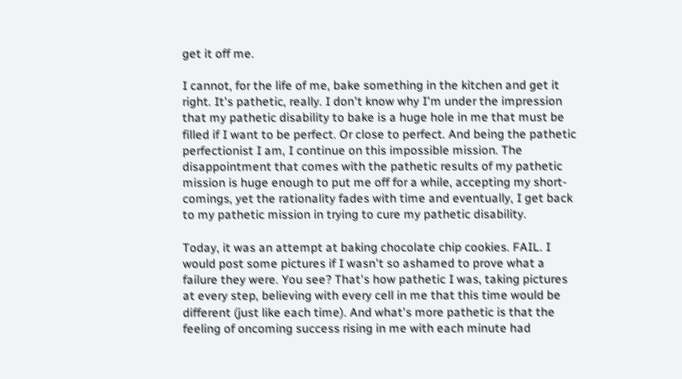get it off me.

I cannot, for the life of me, bake something in the kitchen and get it right. It's pathetic, really. I don't know why I'm under the impression that my pathetic disability to bake is a huge hole in me that must be filled if I want to be perfect. Or close to perfect. And being the pathetic perfectionist I am, I continue on this impossible mission. The disappointment that comes with the pathetic results of my pathetic mission is huge enough to put me off for a while, accepting my short-comings, yet the rationality fades with time and eventually, I get back to my pathetic mission in trying to cure my pathetic disability.

Today, it was an attempt at baking chocolate chip cookies. FAIL. I would post some pictures if I wasn't so ashamed to prove what a failure they were. You see? That's how pathetic I was, taking pictures at every step, believing with every cell in me that this time would be different (just like each time). And what's more pathetic is that the feeling of oncoming success rising in me with each minute had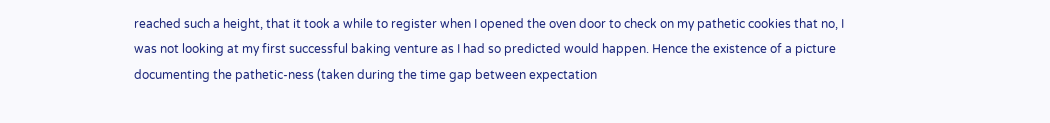reached such a height, that it took a while to register when I opened the oven door to check on my pathetic cookies that no, I was not looking at my first successful baking venture as I had so predicted would happen. Hence the existence of a picture documenting the pathetic-ness (taken during the time gap between expectation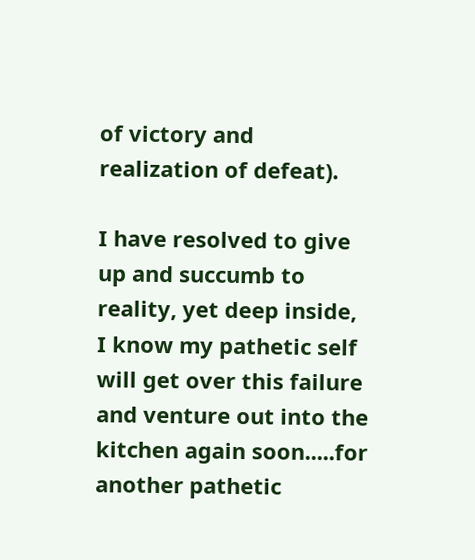of victory and realization of defeat).

I have resolved to give up and succumb to reality, yet deep inside, I know my pathetic self will get over this failure and venture out into the kitchen again soon.....for another pathetic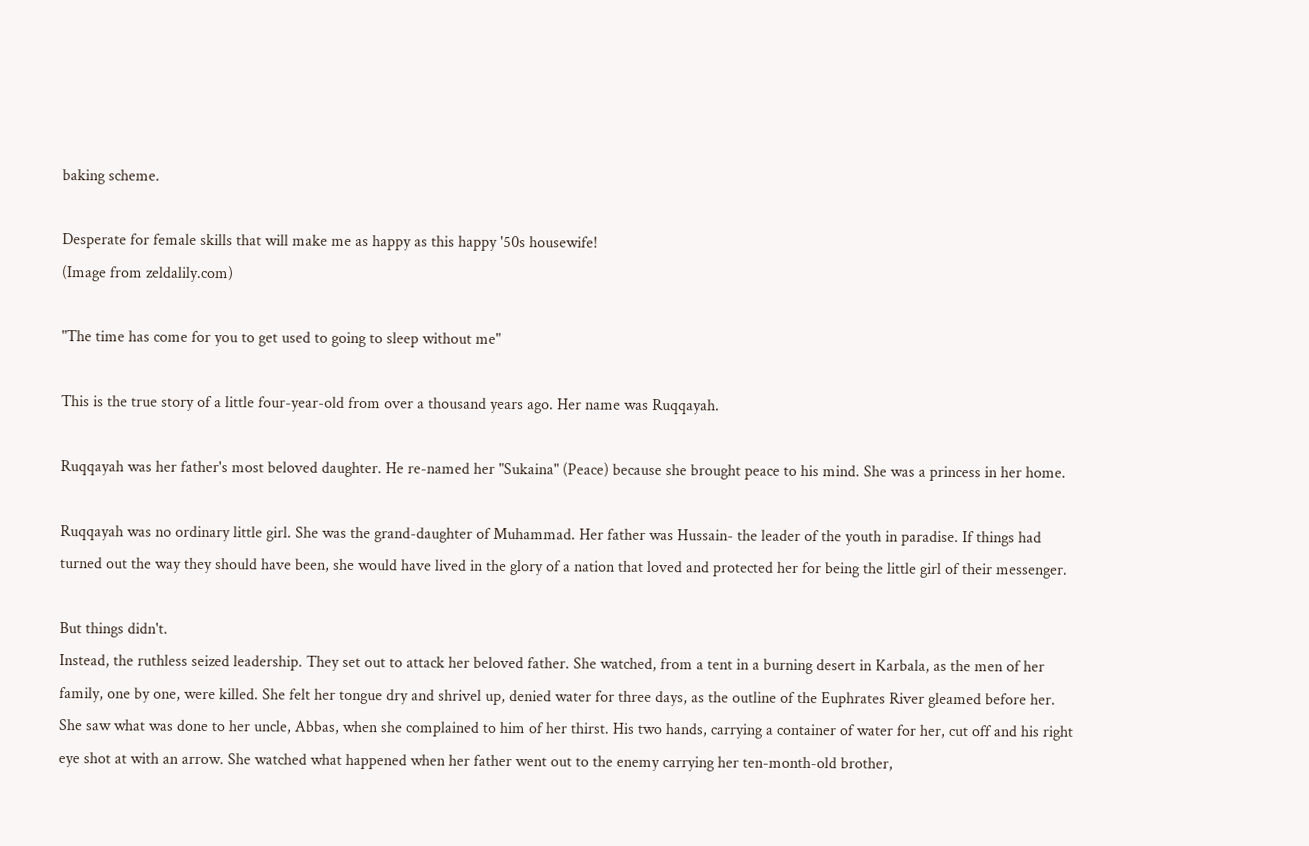baking scheme.

Desperate for female skills that will make me as happy as this happy '50s housewife!
(Image from zeldalily.com)

"The time has come for you to get used to going to sleep without me"

This is the true story of a little four-year-old from over a thousand years ago. Her name was Ruqqayah.

Ruqqayah was her father's most beloved daughter. He re-named her "Sukaina" (Peace) because she brought peace to his mind. She was a princess in her home.

Ruqqayah was no ordinary little girl. She was the grand-daughter of Muhammad. Her father was Hussain- the leader of the youth in paradise. If things had turned out the way they should have been, she would have lived in the glory of a nation that loved and protected her for being the little girl of their messenger.

But things didn't.
Instead, the ruthless seized leadership. They set out to attack her beloved father. She watched, from a tent in a burning desert in Karbala, as the men of her family, one by one, were killed. She felt her tongue dry and shrivel up, denied water for three days, as the outline of the Euphrates River gleamed before her. She saw what was done to her uncle, Abbas, when she complained to him of her thirst. His two hands, carrying a container of water for her, cut off and his right eye shot at with an arrow. She watched what happened when her father went out to the enemy carrying her ten-month-old brother,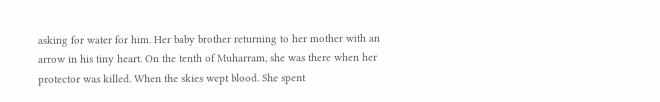asking for water for him. Her baby brother returning to her mother with an arrow in his tiny heart. On the tenth of Muharram, she was there when her protector was killed. When the skies wept blood. She spent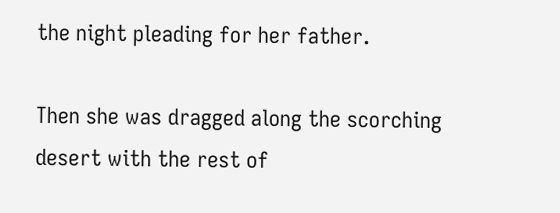the night pleading for her father.

Then she was dragged along the scorching desert with the rest of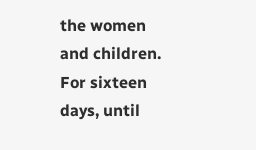the women and children. For sixteen days, until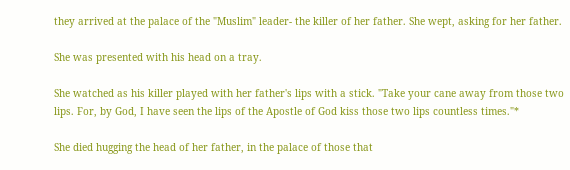they arrived at the palace of the "Muslim" leader- the killer of her father. She wept, asking for her father.

She was presented with his head on a tray.

She watched as his killer played with her father's lips with a stick. "Take your cane away from those two lips. For, by God, I have seen the lips of the Apostle of God kiss those two lips countless times."*

She died hugging the head of her father, in the palace of those that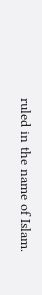ruled in the name of Islam.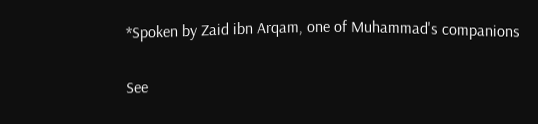*Spoken by Zaid ibn Arqam, one of Muhammad's companions

See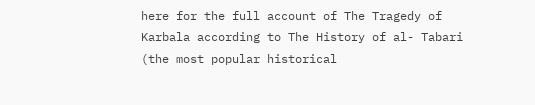here for the full account of The Tragedy of Karbala according to The History of al- Tabari (the most popular historical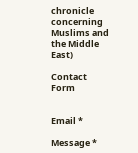chronicle concerning Muslims and the Middle East)

Contact Form


Email *

Message *